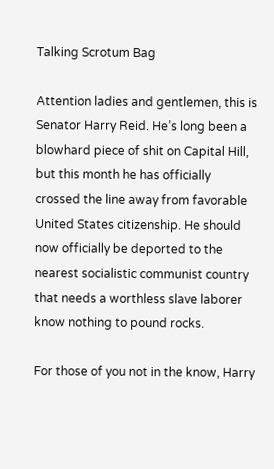Talking Scrotum Bag

Attention ladies and gentlemen, this is Senator Harry Reid. He’s long been a blowhard piece of shit on Capital Hill, but this month he has officially crossed the line away from favorable United States citizenship. He should now officially be deported to the nearest socialistic communist country that needs a worthless slave laborer know nothing to pound rocks.

For those of you not in the know, Harry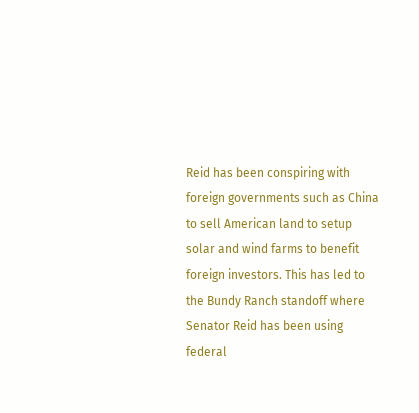Reid has been conspiring with foreign governments such as China to sell American land to setup solar and wind farms to benefit foreign investors. This has led to the Bundy Ranch standoff where Senator Reid has been using federal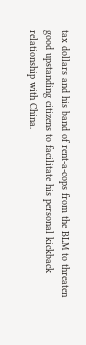tax dollars and his band of rent-a-cops from the BLM to threaten good upstanding citizens to facilitate his personal kickback relationship with China.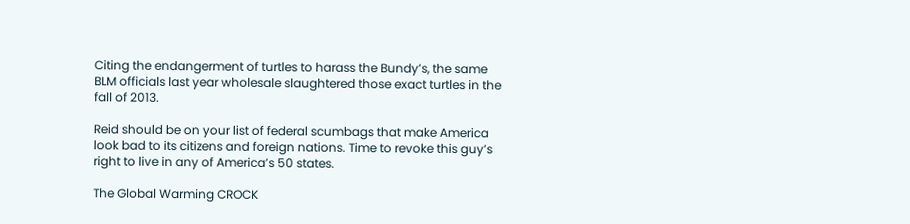Citing the endangerment of turtles to harass the Bundy’s, the same BLM officials last year wholesale slaughtered those exact turtles in the fall of 2013.

Reid should be on your list of federal scumbags that make America look bad to its citizens and foreign nations. Time to revoke this guy’s right to live in any of America’s 50 states.

The Global Warming CROCK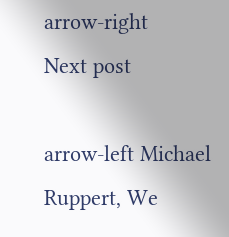arrow-right
Next post

arrow-left Michael Ruppert, We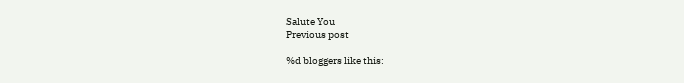Salute You
Previous post

%d bloggers like this: